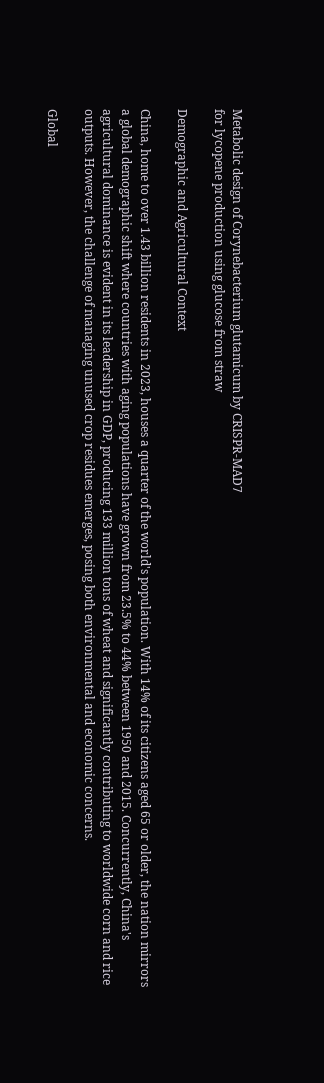Metabolic design of Corynebacterium glutamicum by CRISPR-MAD7
for lycopene production using glucose from straw

Demographic and Agricultural Context

China, home to over 1.43 billion residents in 2023, houses a quarter of the world's population. With 14% of its citizens aged 65 or older, the nation mirrors a global demographic shift where countries with aging populations have grown from 23.5% to 44% between 1950 and 2015. Concurrently, China's agricultural dominance is evident in its leadership in GDP, producing 133 million tons of wheat and significantly contributing to worldwide corn and rice outputs. However, the challenge of managing unused crop residues emerges, posing both environmental and economic concerns.

Global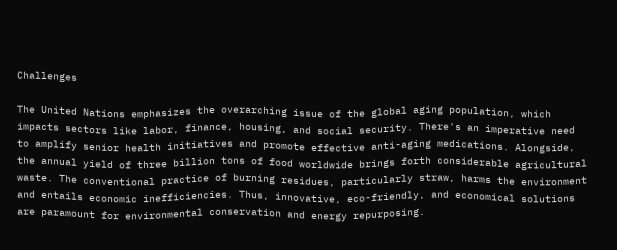Challenges

The United Nations emphasizes the overarching issue of the global aging population, which impacts sectors like labor, finance, housing, and social security. There's an imperative need to amplify senior health initiatives and promote effective anti-aging medications. Alongside, the annual yield of three billion tons of food worldwide brings forth considerable agricultural waste. The conventional practice of burning residues, particularly straw, harms the environment and entails economic inefficiencies. Thus, innovative, eco-friendly, and economical solutions are paramount for environmental conservation and energy repurposing.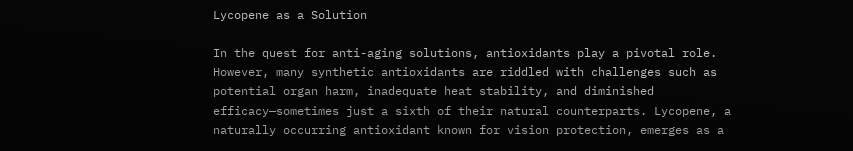Lycopene as a Solution

In the quest for anti-aging solutions, antioxidants play a pivotal role. However, many synthetic antioxidants are riddled with challenges such as potential organ harm, inadequate heat stability, and diminished efficacy—sometimes just a sixth of their natural counterparts. Lycopene, a naturally occurring antioxidant known for vision protection, emerges as a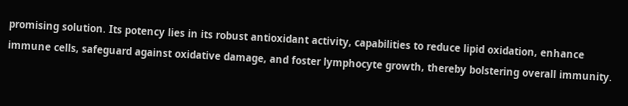promising solution. Its potency lies in its robust antioxidant activity, capabilities to reduce lipid oxidation, enhance immune cells, safeguard against oxidative damage, and foster lymphocyte growth, thereby bolstering overall immunity.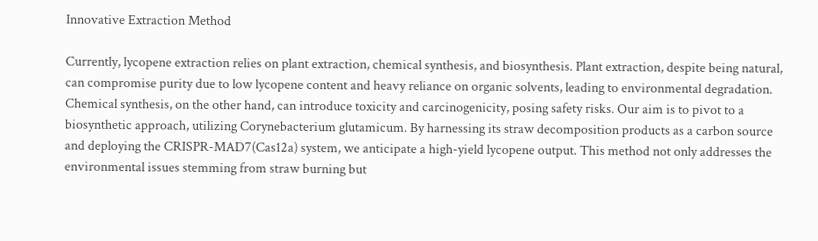Innovative Extraction Method

Currently, lycopene extraction relies on plant extraction, chemical synthesis, and biosynthesis. Plant extraction, despite being natural, can compromise purity due to low lycopene content and heavy reliance on organic solvents, leading to environmental degradation. Chemical synthesis, on the other hand, can introduce toxicity and carcinogenicity, posing safety risks. Our aim is to pivot to a biosynthetic approach, utilizing Corynebacterium glutamicum. By harnessing its straw decomposition products as a carbon source and deploying the CRISPR-MAD7(Cas12a) system, we anticipate a high-yield lycopene output. This method not only addresses the environmental issues stemming from straw burning but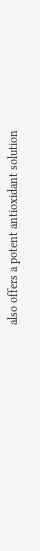also offers a potent antioxidant solution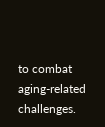to combat aging-related challenges.